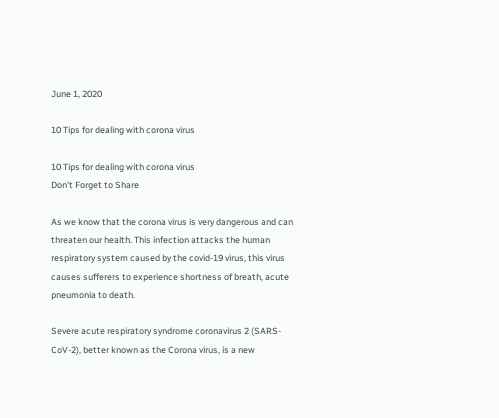June 1, 2020

10 Tips for dealing with corona virus

10 Tips for dealing with corona virus
Don't Forget to Share

As we know that the corona virus is very dangerous and can threaten our health. This infection attacks the human respiratory system caused by the covid-19 virus, this virus causes sufferers to experience shortness of breath, acute pneumonia to death.

Severe acute respiratory syndrome coronavirus 2 (SARS-CoV-2), better known as the Corona virus, is a new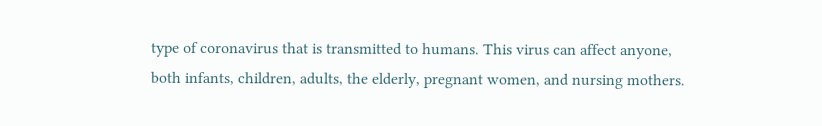type of coronavirus that is transmitted to humans. This virus can affect anyone, both infants, children, adults, the elderly, pregnant women, and nursing mothers.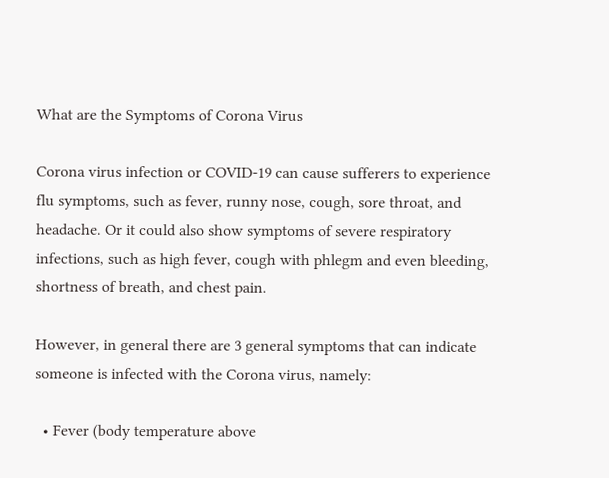What are the Symptoms of Corona Virus

Corona virus infection or COVID-19 can cause sufferers to experience flu symptoms, such as fever, runny nose, cough, sore throat, and headache. Or it could also show symptoms of severe respiratory infections, such as high fever, cough with phlegm and even bleeding, shortness of breath, and chest pain.

However, in general there are 3 general symptoms that can indicate someone is infected with the Corona virus, namely:

  • Fever (body temperature above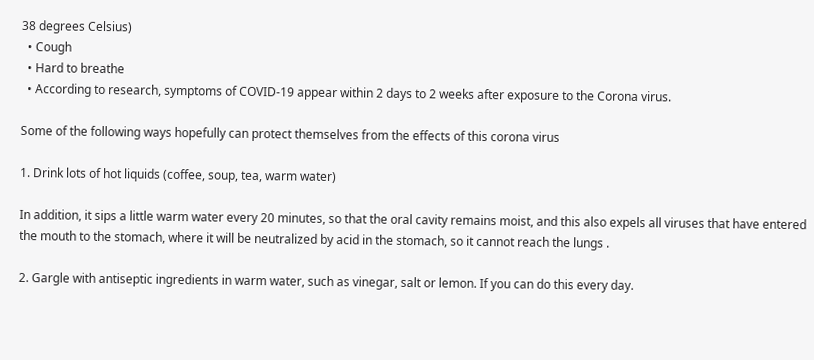38 degrees Celsius)
  • Cough
  • Hard to breathe
  • According to research, symptoms of COVID-19 appear within 2 days to 2 weeks after exposure to the Corona virus.

Some of the following ways hopefully can protect themselves from the effects of this corona virus

1. Drink lots of hot liquids (coffee, soup, tea, warm water)

In addition, it sips a little warm water every 20 minutes, so that the oral cavity remains moist, and this also expels all viruses that have entered the mouth to the stomach, where it will be neutralized by acid in the stomach, so it cannot reach the lungs .

2. Gargle with antiseptic ingredients in warm water, such as vinegar, salt or lemon. If you can do this every day.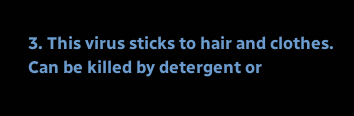3. This virus sticks to hair and clothes. Can be killed by detergent or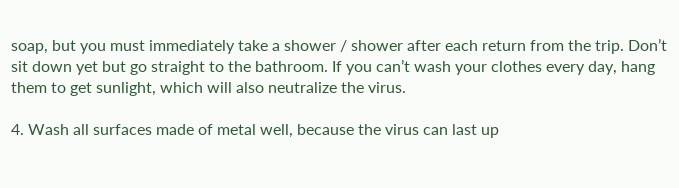soap, but you must immediately take a shower / shower after each return from the trip. Don’t sit down yet but go straight to the bathroom. If you can’t wash your clothes every day, hang them to get sunlight, which will also neutralize the virus.

4. Wash all surfaces made of metal well, because the virus can last up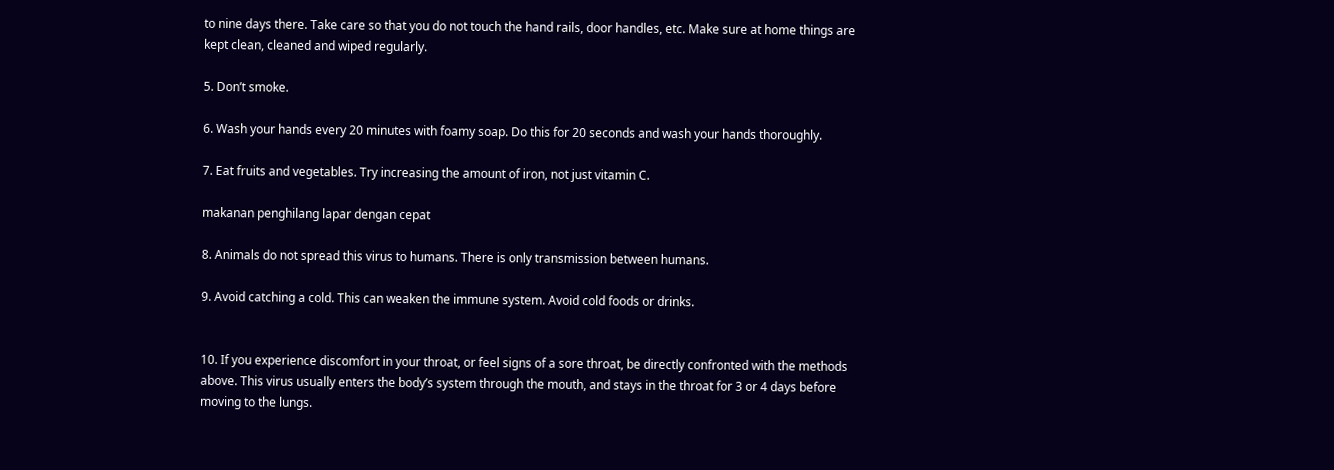to nine days there. Take care so that you do not touch the hand rails, door handles, etc. Make sure at home things are kept clean, cleaned and wiped regularly.

5. Don’t smoke.

6. Wash your hands every 20 minutes with foamy soap. Do this for 20 seconds and wash your hands thoroughly.

7. Eat fruits and vegetables. Try increasing the amount of iron, not just vitamin C.

makanan penghilang lapar dengan cepat

8. Animals do not spread this virus to humans. There is only transmission between humans.

9. Avoid catching a cold. This can weaken the immune system. Avoid cold foods or drinks.


10. If you experience discomfort in your throat, or feel signs of a sore throat, be directly confronted with the methods above. This virus usually enters the body’s system through the mouth, and stays in the throat for 3 or 4 days before moving to the lungs.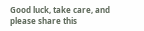Good luck, take care, and please share this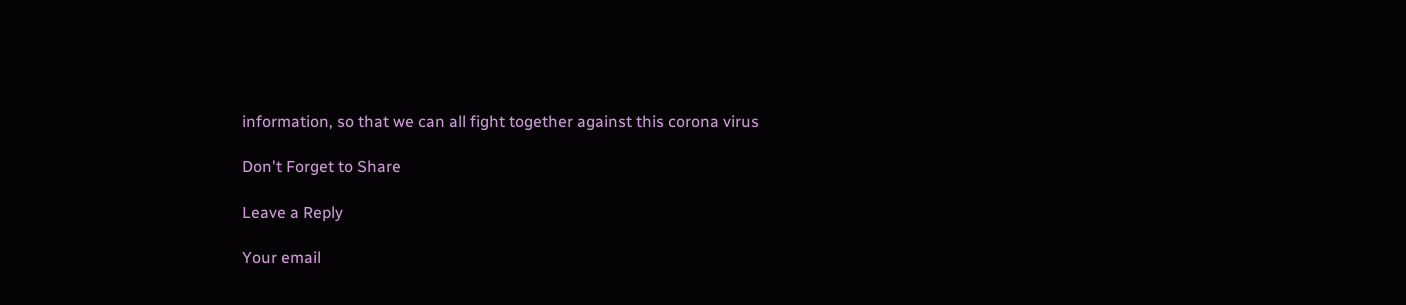information, so that we can all fight together against this corona virus

Don't Forget to Share

Leave a Reply

Your email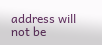address will not be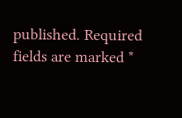published. Required fields are marked *